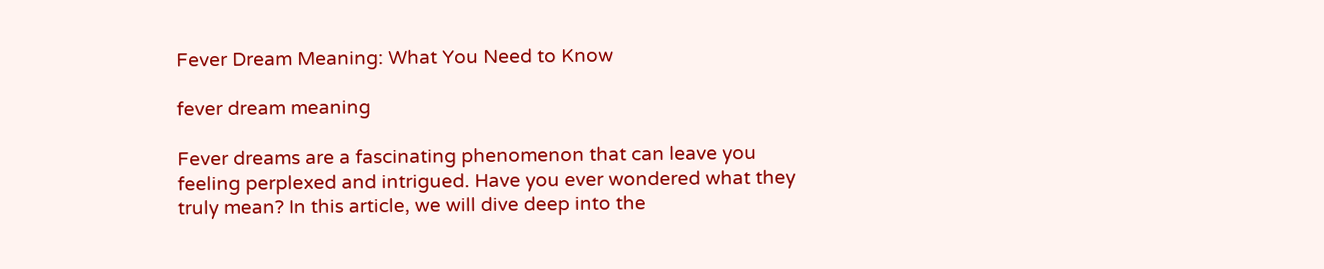Fever Dream Meaning: What You Need to Know

fever dream meaning

Fever dreams are a fascinating phenomenon that can leave you feeling perplexed and intrigued. Have you ever wondered what they truly mean? In this article, we will dive deep into the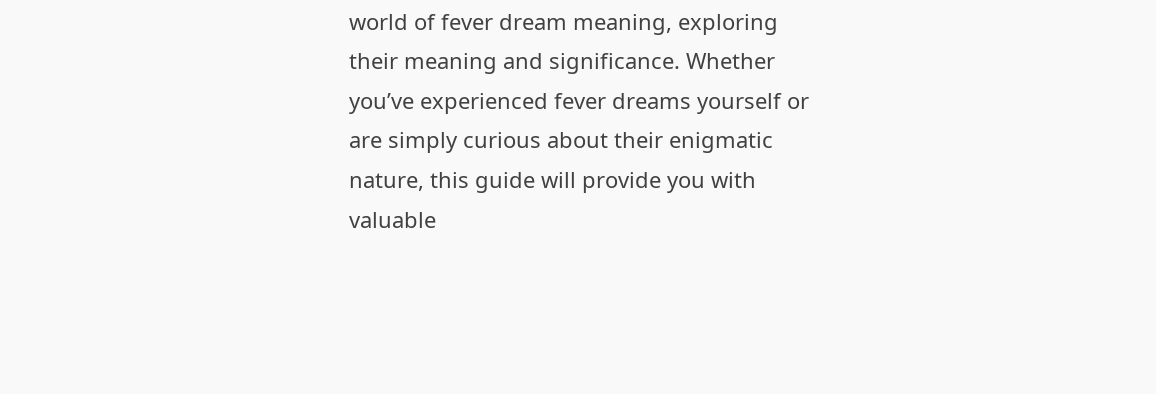world of fever dream meaning, exploring their meaning and significance. Whether you’ve experienced fever dreams yourself or are simply curious about their enigmatic nature, this guide will provide you with valuable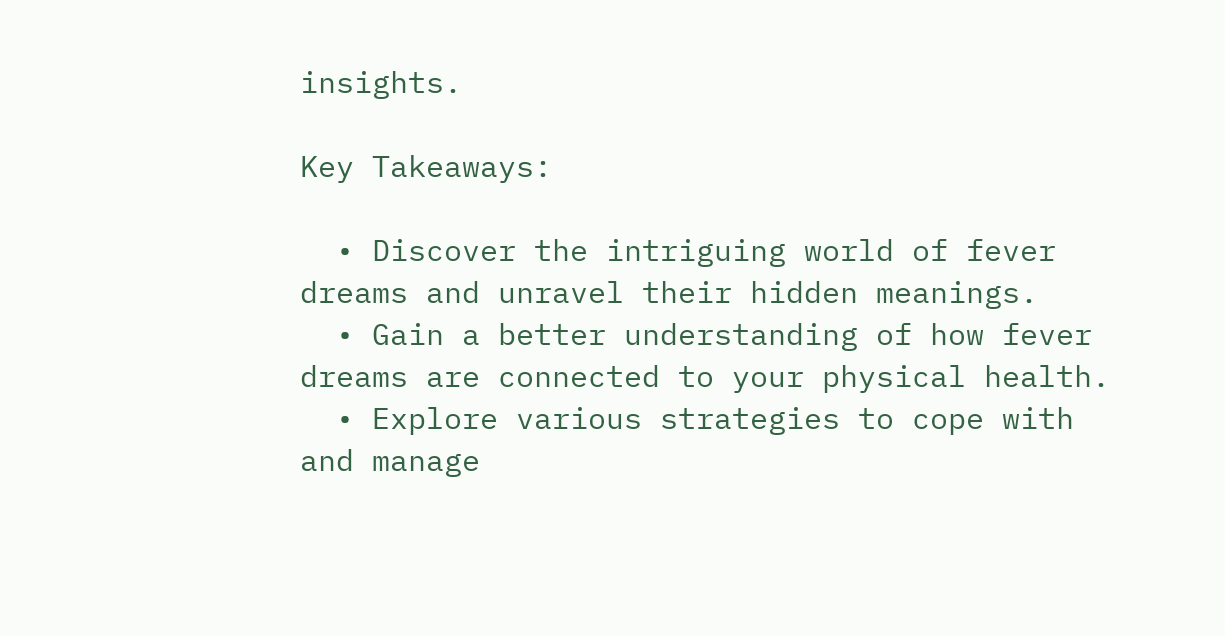insights.

Key Takeaways:

  • Discover the intriguing world of fever dreams and unravel their hidden meanings.
  • Gain a better understanding of how fever dreams are connected to your physical health.
  • Explore various strategies to cope with and manage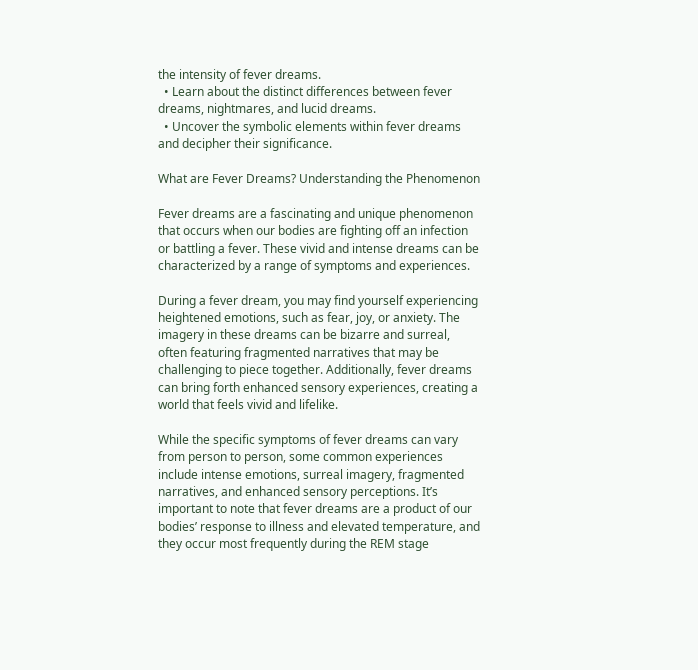the intensity of fever dreams.
  • Learn about the distinct differences between fever dreams, nightmares, and lucid dreams.
  • Uncover the symbolic elements within fever dreams and decipher their significance.

What are Fever Dreams? Understanding the Phenomenon

Fever dreams are a fascinating and unique phenomenon that occurs when our bodies are fighting off an infection or battling a fever. These vivid and intense dreams can be characterized by a range of symptoms and experiences.

During a fever dream, you may find yourself experiencing heightened emotions, such as fear, joy, or anxiety. The imagery in these dreams can be bizarre and surreal, often featuring fragmented narratives that may be challenging to piece together. Additionally, fever dreams can bring forth enhanced sensory experiences, creating a world that feels vivid and lifelike.

While the specific symptoms of fever dreams can vary from person to person, some common experiences include intense emotions, surreal imagery, fragmented narratives, and enhanced sensory perceptions. It’s important to note that fever dreams are a product of our bodies’ response to illness and elevated temperature, and they occur most frequently during the REM stage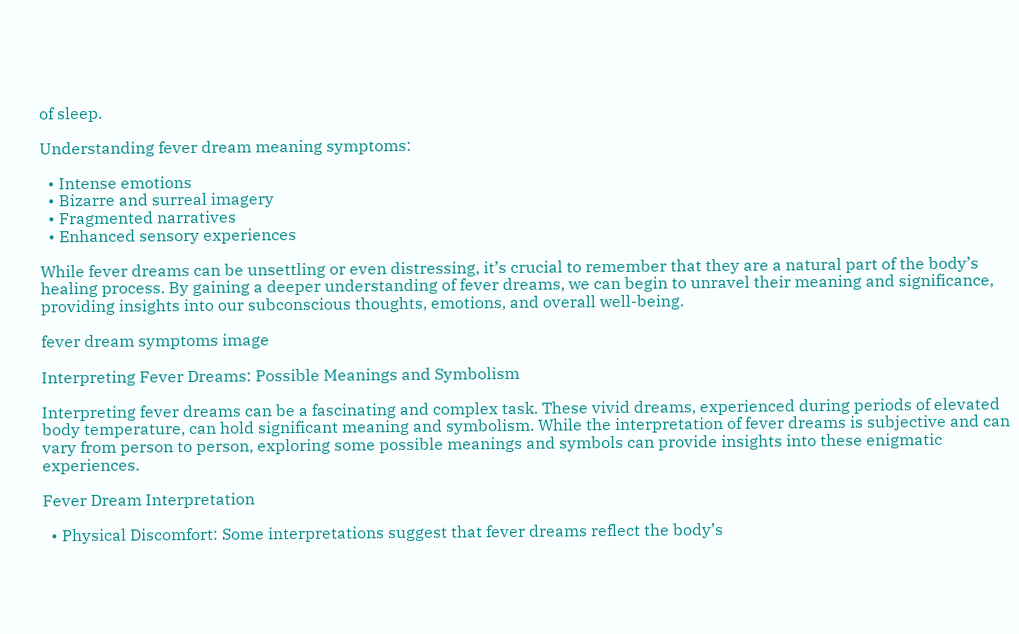of sleep.

Understanding fever dream meaning symptoms:

  • Intense emotions
  • Bizarre and surreal imagery
  • Fragmented narratives
  • Enhanced sensory experiences

While fever dreams can be unsettling or even distressing, it’s crucial to remember that they are a natural part of the body’s healing process. By gaining a deeper understanding of fever dreams, we can begin to unravel their meaning and significance, providing insights into our subconscious thoughts, emotions, and overall well-being.

fever dream symptoms image

Interpreting Fever Dreams: Possible Meanings and Symbolism

Interpreting fever dreams can be a fascinating and complex task. These vivid dreams, experienced during periods of elevated body temperature, can hold significant meaning and symbolism. While the interpretation of fever dreams is subjective and can vary from person to person, exploring some possible meanings and symbols can provide insights into these enigmatic experiences.

Fever Dream Interpretation

  • Physical Discomfort: Some interpretations suggest that fever dreams reflect the body’s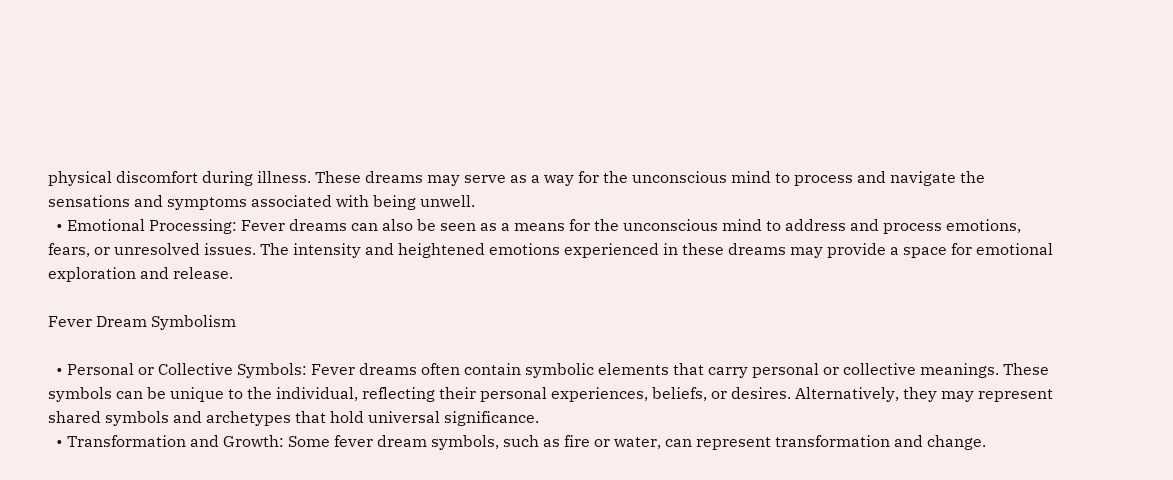physical discomfort during illness. These dreams may serve as a way for the unconscious mind to process and navigate the sensations and symptoms associated with being unwell.
  • Emotional Processing: Fever dreams can also be seen as a means for the unconscious mind to address and process emotions, fears, or unresolved issues. The intensity and heightened emotions experienced in these dreams may provide a space for emotional exploration and release.

Fever Dream Symbolism

  • Personal or Collective Symbols: Fever dreams often contain symbolic elements that carry personal or collective meanings. These symbols can be unique to the individual, reflecting their personal experiences, beliefs, or desires. Alternatively, they may represent shared symbols and archetypes that hold universal significance.
  • Transformation and Growth: Some fever dream symbols, such as fire or water, can represent transformation and change.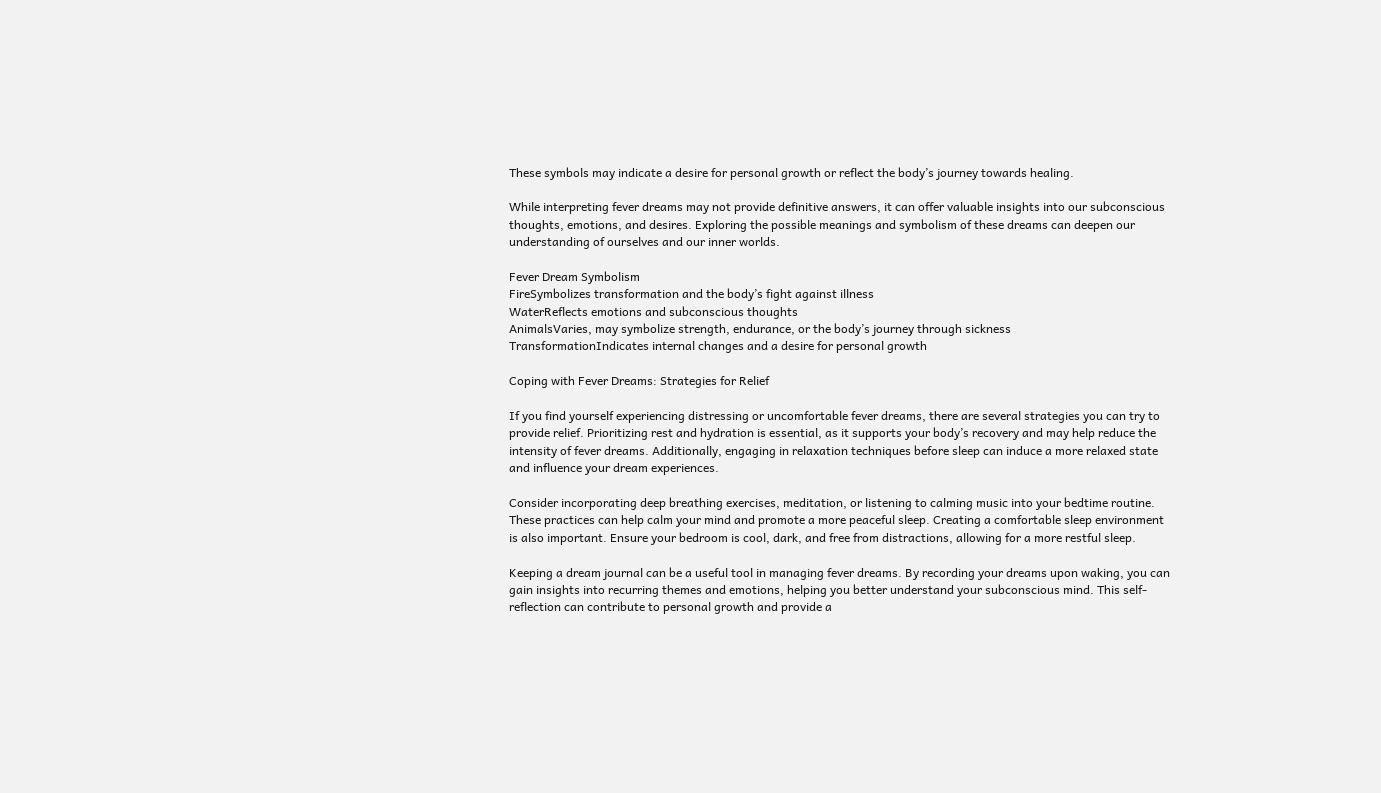These symbols may indicate a desire for personal growth or reflect the body’s journey towards healing.

While interpreting fever dreams may not provide definitive answers, it can offer valuable insights into our subconscious thoughts, emotions, and desires. Exploring the possible meanings and symbolism of these dreams can deepen our understanding of ourselves and our inner worlds.

Fever Dream Symbolism
FireSymbolizes transformation and the body’s fight against illness
WaterReflects emotions and subconscious thoughts
AnimalsVaries, may symbolize strength, endurance, or the body’s journey through sickness
TransformationIndicates internal changes and a desire for personal growth

Coping with Fever Dreams: Strategies for Relief

If you find yourself experiencing distressing or uncomfortable fever dreams, there are several strategies you can try to provide relief. Prioritizing rest and hydration is essential, as it supports your body’s recovery and may help reduce the intensity of fever dreams. Additionally, engaging in relaxation techniques before sleep can induce a more relaxed state and influence your dream experiences.

Consider incorporating deep breathing exercises, meditation, or listening to calming music into your bedtime routine. These practices can help calm your mind and promote a more peaceful sleep. Creating a comfortable sleep environment is also important. Ensure your bedroom is cool, dark, and free from distractions, allowing for a more restful sleep.

Keeping a dream journal can be a useful tool in managing fever dreams. By recording your dreams upon waking, you can gain insights into recurring themes and emotions, helping you better understand your subconscious mind. This self-reflection can contribute to personal growth and provide a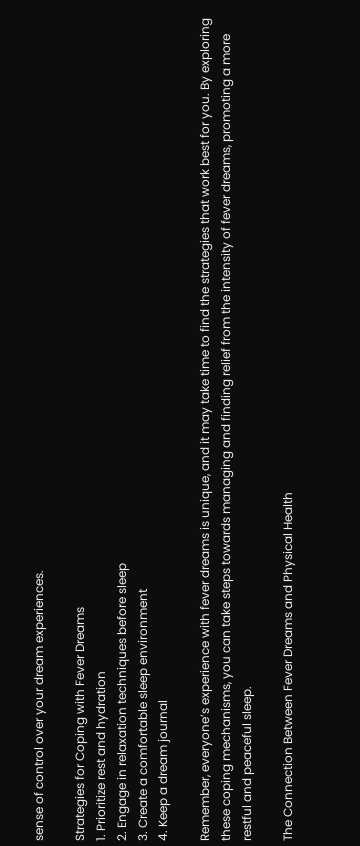sense of control over your dream experiences.

Strategies for Coping with Fever Dreams
1. Prioritize rest and hydration
2. Engage in relaxation techniques before sleep
3. Create a comfortable sleep environment
4. Keep a dream journal

Remember, everyone’s experience with fever dreams is unique, and it may take time to find the strategies that work best for you. By exploring these coping mechanisms, you can take steps towards managing and finding relief from the intensity of fever dreams, promoting a more restful and peaceful sleep.

The Connection Between Fever Dreams and Physical Health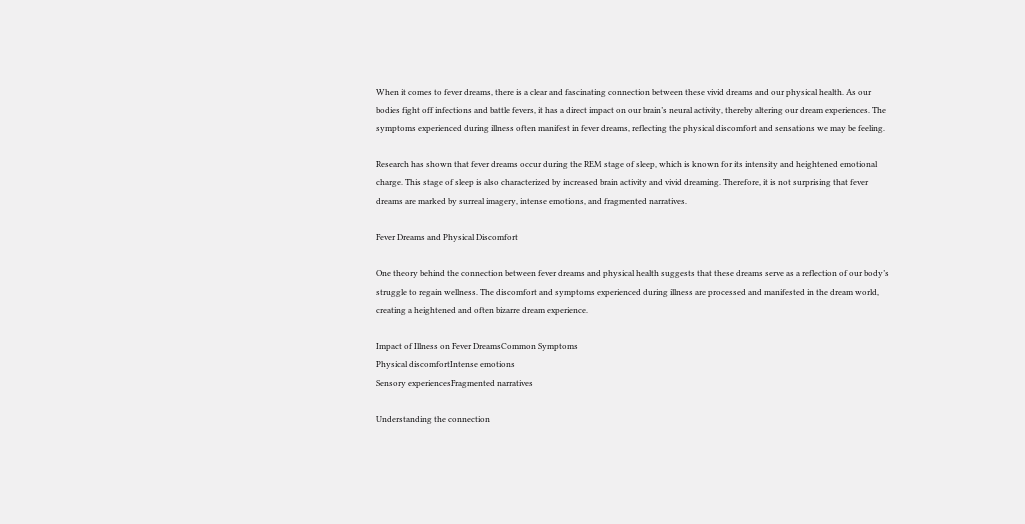When it comes to fever dreams, there is a clear and fascinating connection between these vivid dreams and our physical health. As our bodies fight off infections and battle fevers, it has a direct impact on our brain’s neural activity, thereby altering our dream experiences. The symptoms experienced during illness often manifest in fever dreams, reflecting the physical discomfort and sensations we may be feeling.

Research has shown that fever dreams occur during the REM stage of sleep, which is known for its intensity and heightened emotional charge. This stage of sleep is also characterized by increased brain activity and vivid dreaming. Therefore, it is not surprising that fever dreams are marked by surreal imagery, intense emotions, and fragmented narratives.

Fever Dreams and Physical Discomfort

One theory behind the connection between fever dreams and physical health suggests that these dreams serve as a reflection of our body’s struggle to regain wellness. The discomfort and symptoms experienced during illness are processed and manifested in the dream world, creating a heightened and often bizarre dream experience.

Impact of Illness on Fever DreamsCommon Symptoms
Physical discomfortIntense emotions
Sensory experiencesFragmented narratives

Understanding the connection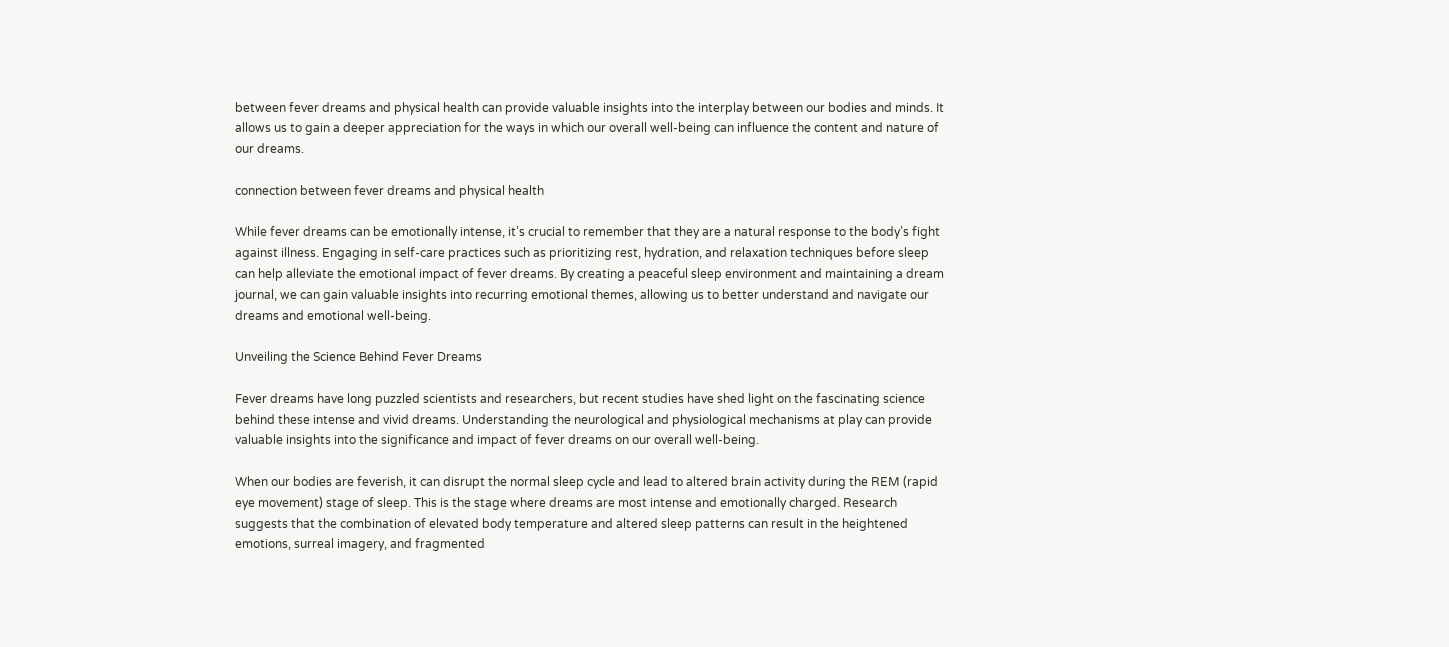between fever dreams and physical health can provide valuable insights into the interplay between our bodies and minds. It allows us to gain a deeper appreciation for the ways in which our overall well-being can influence the content and nature of our dreams.

connection between fever dreams and physical health

While fever dreams can be emotionally intense, it’s crucial to remember that they are a natural response to the body’s fight against illness. Engaging in self-care practices such as prioritizing rest, hydration, and relaxation techniques before sleep can help alleviate the emotional impact of fever dreams. By creating a peaceful sleep environment and maintaining a dream journal, we can gain valuable insights into recurring emotional themes, allowing us to better understand and navigate our dreams and emotional well-being.

Unveiling the Science Behind Fever Dreams

Fever dreams have long puzzled scientists and researchers, but recent studies have shed light on the fascinating science behind these intense and vivid dreams. Understanding the neurological and physiological mechanisms at play can provide valuable insights into the significance and impact of fever dreams on our overall well-being.

When our bodies are feverish, it can disrupt the normal sleep cycle and lead to altered brain activity during the REM (rapid eye movement) stage of sleep. This is the stage where dreams are most intense and emotionally charged. Research suggests that the combination of elevated body temperature and altered sleep patterns can result in the heightened emotions, surreal imagery, and fragmented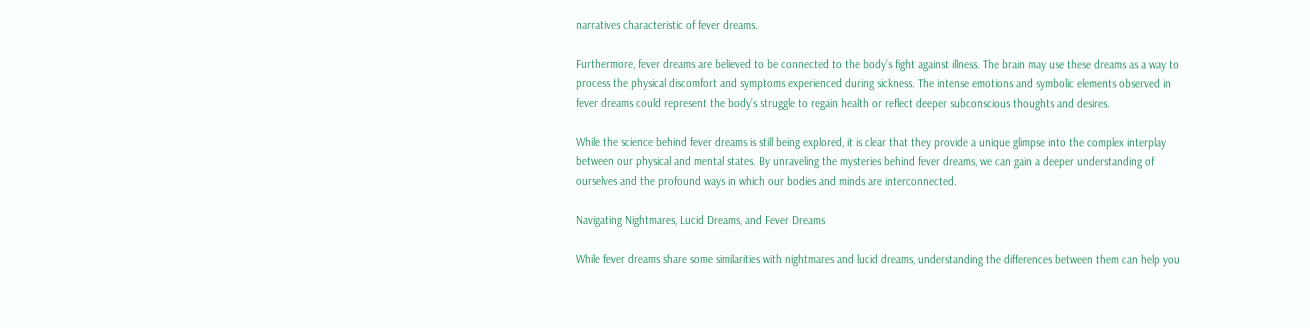narratives characteristic of fever dreams.

Furthermore, fever dreams are believed to be connected to the body’s fight against illness. The brain may use these dreams as a way to process the physical discomfort and symptoms experienced during sickness. The intense emotions and symbolic elements observed in fever dreams could represent the body’s struggle to regain health or reflect deeper subconscious thoughts and desires.

While the science behind fever dreams is still being explored, it is clear that they provide a unique glimpse into the complex interplay between our physical and mental states. By unraveling the mysteries behind fever dreams, we can gain a deeper understanding of ourselves and the profound ways in which our bodies and minds are interconnected.

Navigating Nightmares, Lucid Dreams, and Fever Dreams

While fever dreams share some similarities with nightmares and lucid dreams, understanding the differences between them can help you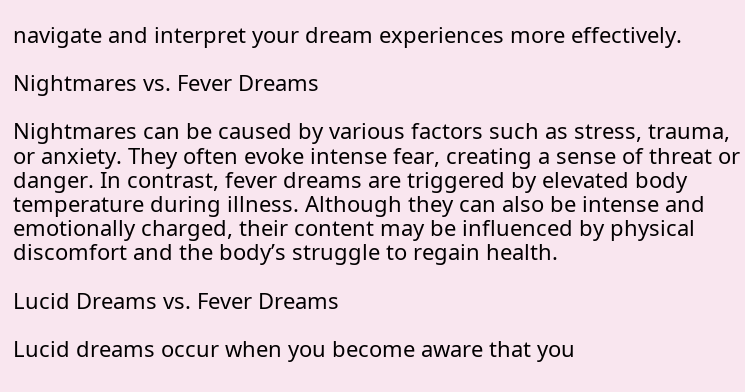navigate and interpret your dream experiences more effectively.

Nightmares vs. Fever Dreams

Nightmares can be caused by various factors such as stress, trauma, or anxiety. They often evoke intense fear, creating a sense of threat or danger. In contrast, fever dreams are triggered by elevated body temperature during illness. Although they can also be intense and emotionally charged, their content may be influenced by physical discomfort and the body’s struggle to regain health.

Lucid Dreams vs. Fever Dreams

Lucid dreams occur when you become aware that you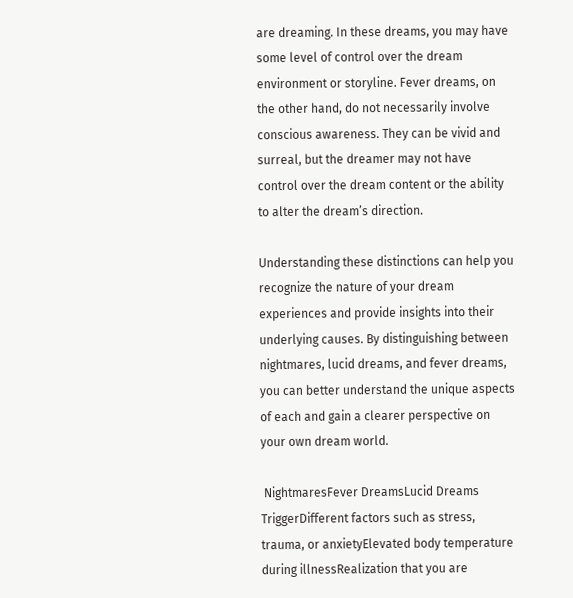are dreaming. In these dreams, you may have some level of control over the dream environment or storyline. Fever dreams, on the other hand, do not necessarily involve conscious awareness. They can be vivid and surreal, but the dreamer may not have control over the dream content or the ability to alter the dream’s direction.

Understanding these distinctions can help you recognize the nature of your dream experiences and provide insights into their underlying causes. By distinguishing between nightmares, lucid dreams, and fever dreams, you can better understand the unique aspects of each and gain a clearer perspective on your own dream world.

 NightmaresFever DreamsLucid Dreams
TriggerDifferent factors such as stress, trauma, or anxietyElevated body temperature during illnessRealization that you are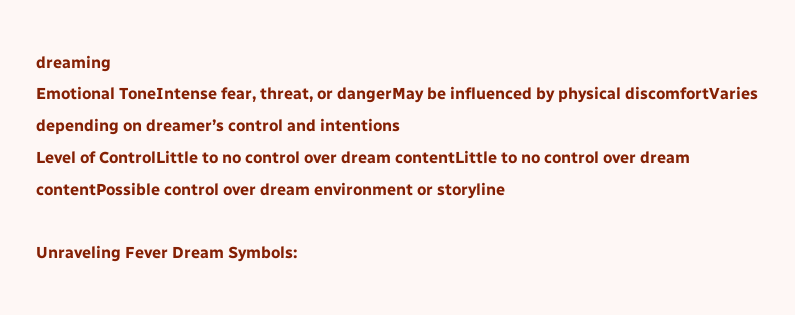dreaming
Emotional ToneIntense fear, threat, or dangerMay be influenced by physical discomfortVaries depending on dreamer’s control and intentions
Level of ControlLittle to no control over dream contentLittle to no control over dream contentPossible control over dream environment or storyline

Unraveling Fever Dream Symbols: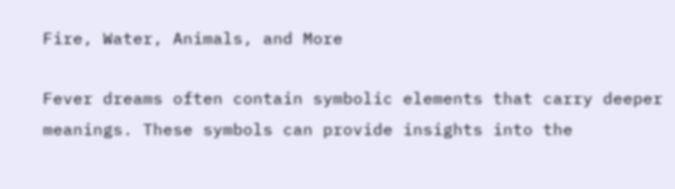Fire, Water, Animals, and More

Fever dreams often contain symbolic elements that carry deeper meanings. These symbols can provide insights into the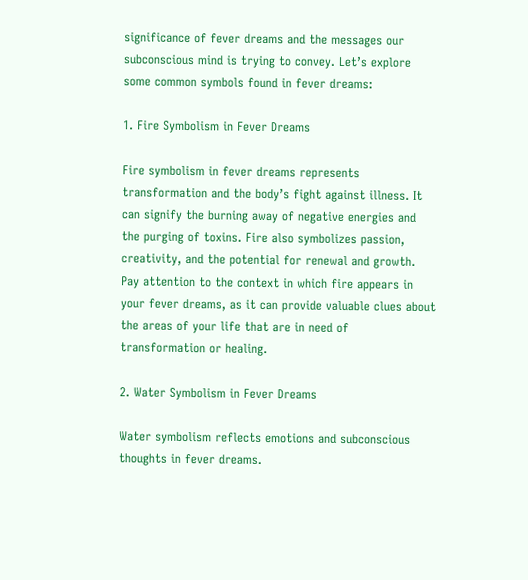significance of fever dreams and the messages our subconscious mind is trying to convey. Let’s explore some common symbols found in fever dreams:

1. Fire Symbolism in Fever Dreams

Fire symbolism in fever dreams represents transformation and the body’s fight against illness. It can signify the burning away of negative energies and the purging of toxins. Fire also symbolizes passion, creativity, and the potential for renewal and growth. Pay attention to the context in which fire appears in your fever dreams, as it can provide valuable clues about the areas of your life that are in need of transformation or healing.

2. Water Symbolism in Fever Dreams

Water symbolism reflects emotions and subconscious thoughts in fever dreams.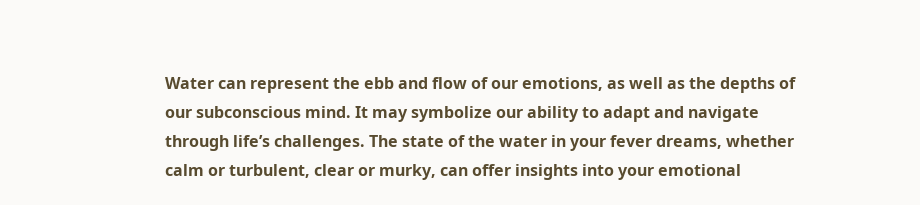Water can represent the ebb and flow of our emotions, as well as the depths of our subconscious mind. It may symbolize our ability to adapt and navigate through life’s challenges. The state of the water in your fever dreams, whether calm or turbulent, clear or murky, can offer insights into your emotional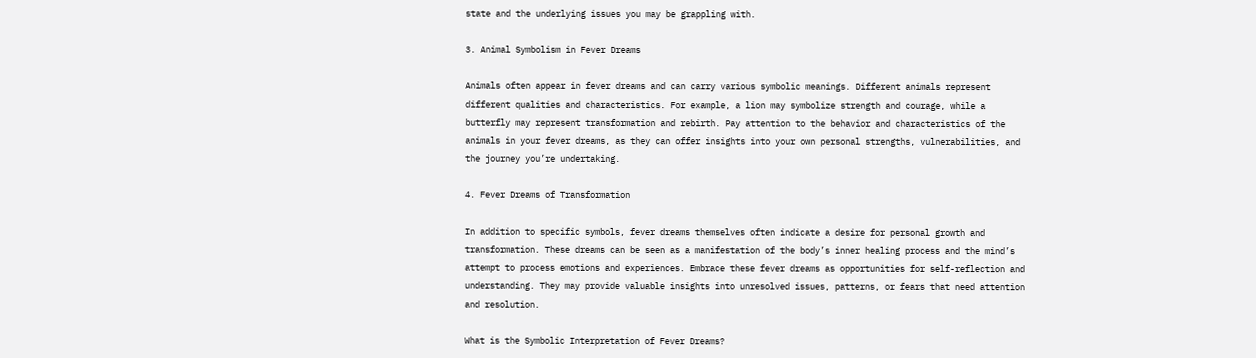state and the underlying issues you may be grappling with.

3. Animal Symbolism in Fever Dreams

Animals often appear in fever dreams and can carry various symbolic meanings. Different animals represent different qualities and characteristics. For example, a lion may symbolize strength and courage, while a butterfly may represent transformation and rebirth. Pay attention to the behavior and characteristics of the animals in your fever dreams, as they can offer insights into your own personal strengths, vulnerabilities, and the journey you’re undertaking.

4. Fever Dreams of Transformation

In addition to specific symbols, fever dreams themselves often indicate a desire for personal growth and transformation. These dreams can be seen as a manifestation of the body’s inner healing process and the mind’s attempt to process emotions and experiences. Embrace these fever dreams as opportunities for self-reflection and understanding. They may provide valuable insights into unresolved issues, patterns, or fears that need attention and resolution.

What is the Symbolic Interpretation of Fever Dreams?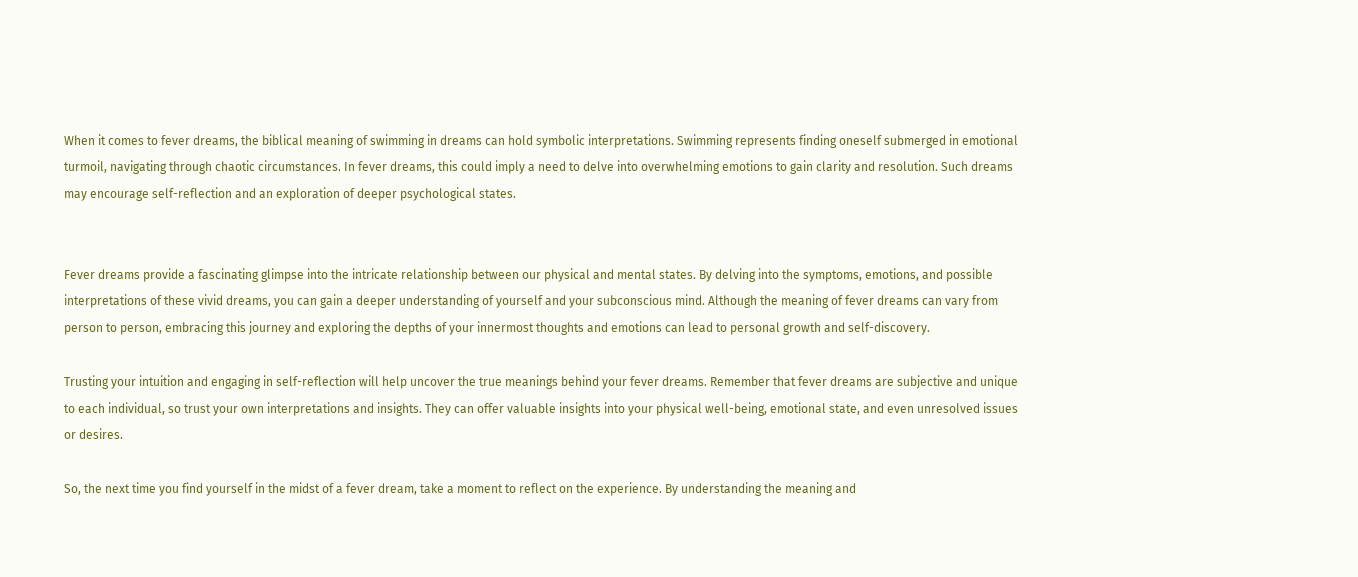When it comes to fever dreams, the biblical meaning of swimming in dreams can hold symbolic interpretations. Swimming represents finding oneself submerged in emotional turmoil, navigating through chaotic circumstances. In fever dreams, this could imply a need to delve into overwhelming emotions to gain clarity and resolution. Such dreams may encourage self-reflection and an exploration of deeper psychological states.


Fever dreams provide a fascinating glimpse into the intricate relationship between our physical and mental states. By delving into the symptoms, emotions, and possible interpretations of these vivid dreams, you can gain a deeper understanding of yourself and your subconscious mind. Although the meaning of fever dreams can vary from person to person, embracing this journey and exploring the depths of your innermost thoughts and emotions can lead to personal growth and self-discovery.

Trusting your intuition and engaging in self-reflection will help uncover the true meanings behind your fever dreams. Remember that fever dreams are subjective and unique to each individual, so trust your own interpretations and insights. They can offer valuable insights into your physical well-being, emotional state, and even unresolved issues or desires.

So, the next time you find yourself in the midst of a fever dream, take a moment to reflect on the experience. By understanding the meaning and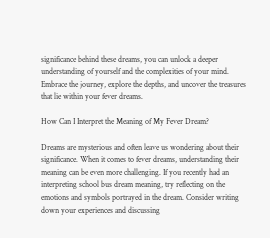significance behind these dreams, you can unlock a deeper understanding of yourself and the complexities of your mind. Embrace the journey, explore the depths, and uncover the treasures that lie within your fever dreams.

How Can I Interpret the Meaning of My Fever Dream?

Dreams are mysterious and often leave us wondering about their significance. When it comes to fever dreams, understanding their meaning can be even more challenging. If you recently had an interpreting school bus dream meaning, try reflecting on the emotions and symbols portrayed in the dream. Consider writing down your experiences and discussing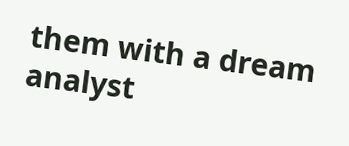them with a dream analyst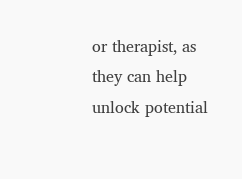or therapist, as they can help unlock potential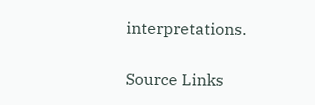interpretations.

Source Links